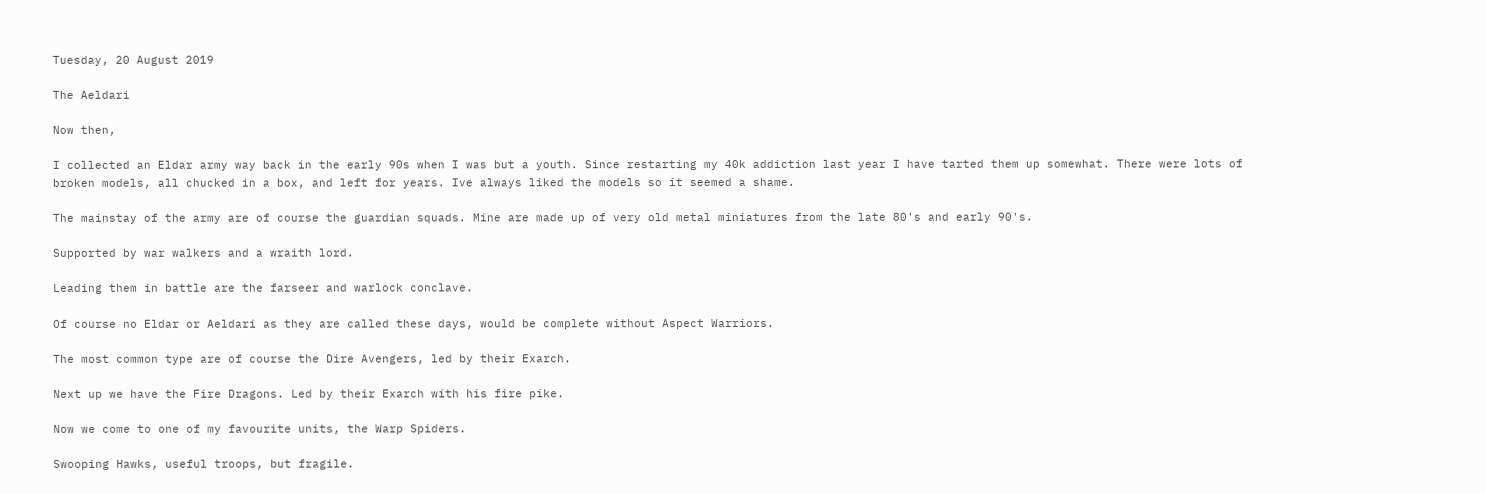Tuesday, 20 August 2019

The Aeldari

Now then,

I collected an Eldar army way back in the early 90s when I was but a youth. Since restarting my 40k addiction last year I have tarted them up somewhat. There were lots of broken models, all chucked in a box, and left for years. Ive always liked the models so it seemed a shame.

The mainstay of the army are of course the guardian squads. Mine are made up of very old metal miniatures from the late 80's and early 90's.

Supported by war walkers and a wraith lord.

Leading them in battle are the farseer and warlock conclave.

Of course no Eldar or Aeldari as they are called these days, would be complete without Aspect Warriors.

The most common type are of course the Dire Avengers, led by their Exarch.

Next up we have the Fire Dragons. Led by their Exarch with his fire pike.

Now we come to one of my favourite units, the Warp Spiders.

Swooping Hawks, useful troops, but fragile.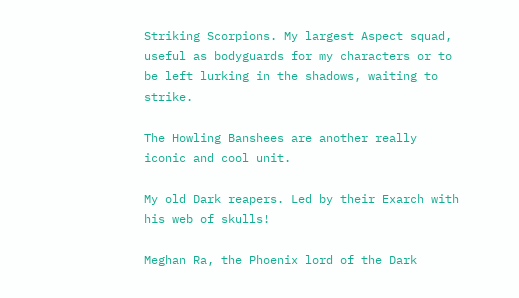Striking Scorpions. My largest Aspect squad, useful as bodyguards for my characters or to be left lurking in the shadows, waiting to strike.

The Howling Banshees are another really iconic and cool unit.

My old Dark reapers. Led by their Exarch with his web of skulls!

Meghan Ra, the Phoenix lord of the Dark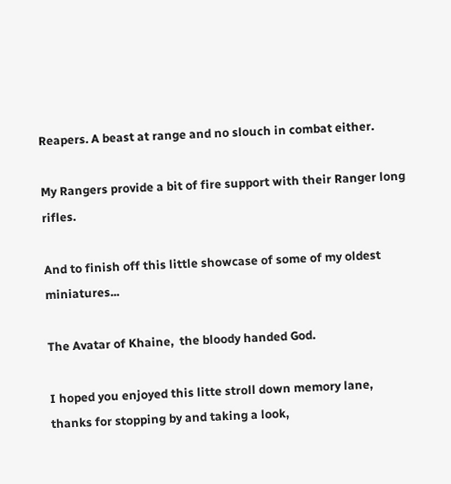Reapers. A beast at range and no slouch in combat either.

My Rangers provide a bit of fire support with their Ranger long rifles.

And to finish off this little showcase of some of my oldest miniatures...

The Avatar of Khaine,  the bloody handed God.

I hoped you enjoyed this litte stroll down memory lane, thanks for stopping by and taking a look,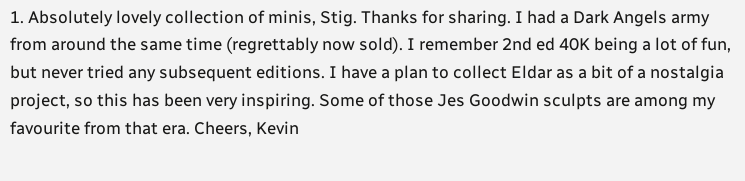1. Absolutely lovely collection of minis, Stig. Thanks for sharing. I had a Dark Angels army from around the same time (regrettably now sold). I remember 2nd ed 40K being a lot of fun, but never tried any subsequent editions. I have a plan to collect Eldar as a bit of a nostalgia project, so this has been very inspiring. Some of those Jes Goodwin sculpts are among my favourite from that era. Cheers, Kevin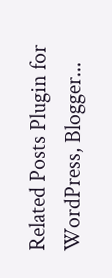Related Posts Plugin for WordPress, Blogger...